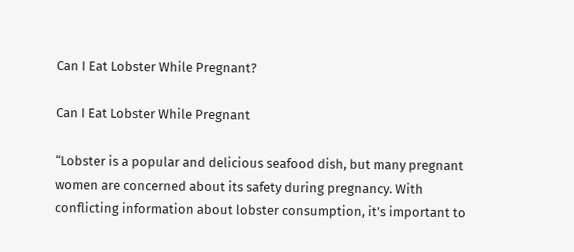Can I Eat Lobster While Pregnant?

Can I Eat Lobster While Pregnant

“Lobster is a popular and delicious seafood dish, but many pregnant women are concerned about its safety during pregnancy. With conflicting information about lobster consumption, it’s important to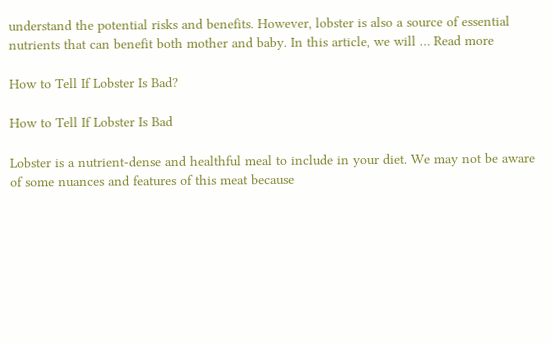understand the potential risks and benefits. However, lobster is also a source of essential nutrients that can benefit both mother and baby. In this article, we will … Read more

How to Tell If Lobster Is Bad?

How to Tell If Lobster Is Bad

Lobster is a nutrient-dense and healthful meal to include in your diet. We may not be aware of some nuances and features of this meat because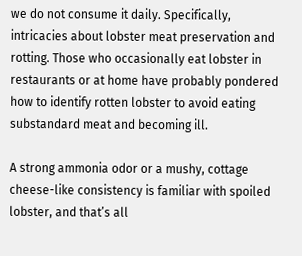we do not consume it daily. Specifically, intricacies about lobster meat preservation and rotting. Those who occasionally eat lobster in restaurants or at home have probably pondered how to identify rotten lobster to avoid eating substandard meat and becoming ill.

A strong ammonia odor or a mushy, cottage cheese-like consistency is familiar with spoiled lobster, and that’s all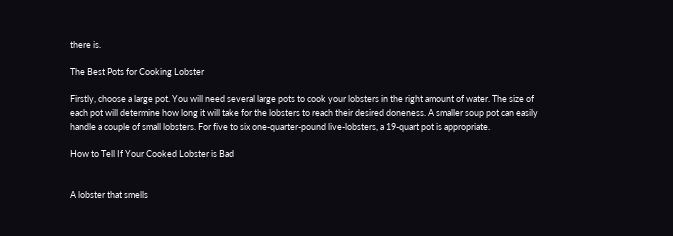there is.

The Best Pots for Cooking Lobster

Firstly, choose a large pot. You will need several large pots to cook your lobsters in the right amount of water. The size of each pot will determine how long it will take for the lobsters to reach their desired doneness. A smaller soup pot can easily handle a couple of small lobsters. For five to six one-quarter-pound live-lobsters, a 19-quart pot is appropriate.

How to Tell If Your Cooked Lobster is Bad


A lobster that smells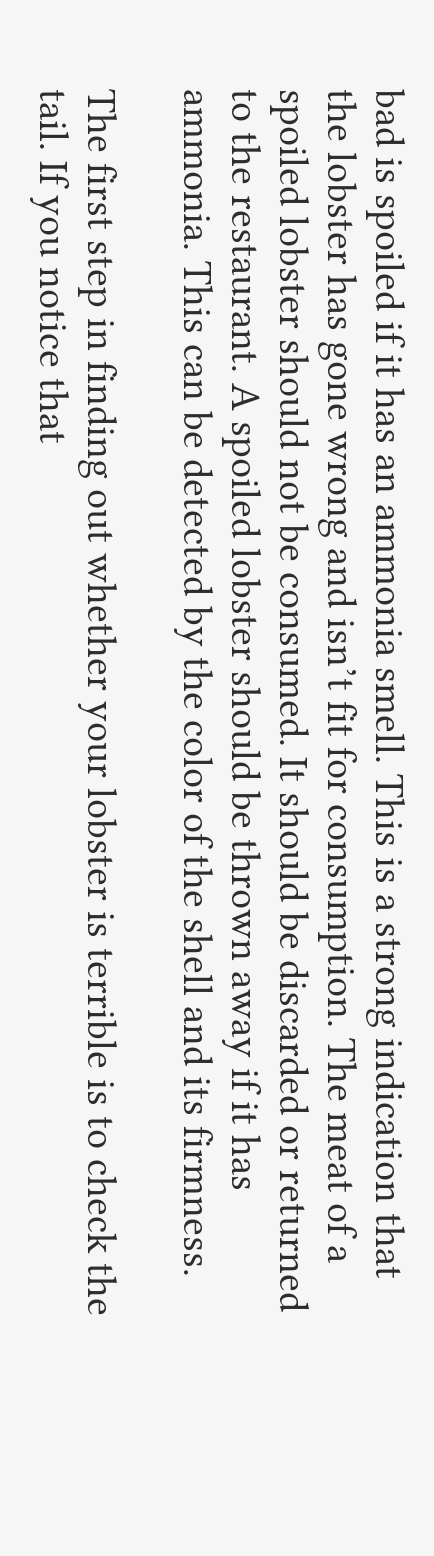bad is spoiled if it has an ammonia smell. This is a strong indication that the lobster has gone wrong and isn’t fit for consumption. The meat of a spoiled lobster should not be consumed. It should be discarded or returned to the restaurant. A spoiled lobster should be thrown away if it has ammonia. This can be detected by the color of the shell and its firmness.

The first step in finding out whether your lobster is terrible is to check the tail. If you notice that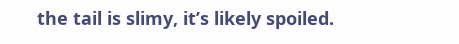the tail is slimy, it’s likely spoiled.